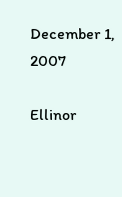December 1, 2007

Ellinor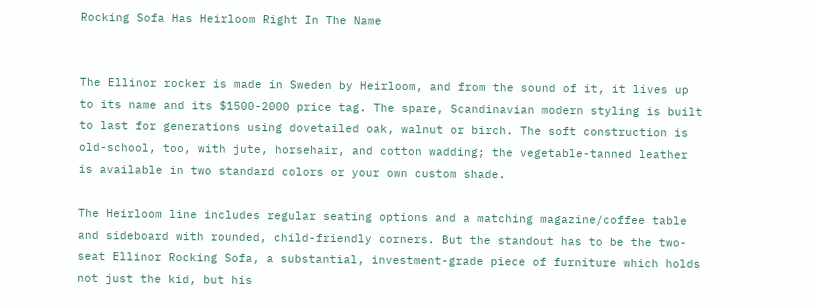Rocking Sofa Has Heirloom Right In The Name


The Ellinor rocker is made in Sweden by Heirloom, and from the sound of it, it lives up to its name and its $1500-2000 price tag. The spare, Scandinavian modern styling is built to last for generations using dovetailed oak, walnut or birch. The soft construction is old-school, too, with jute, horsehair, and cotton wadding; the vegetable-tanned leather is available in two standard colors or your own custom shade.

The Heirloom line includes regular seating options and a matching magazine/coffee table and sideboard with rounded, child-friendly corners. But the standout has to be the two-seat Ellinor Rocking Sofa, a substantial, investment-grade piece of furniture which holds not just the kid, but his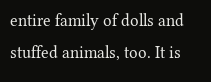entire family of dolls and stuffed animals, too. It is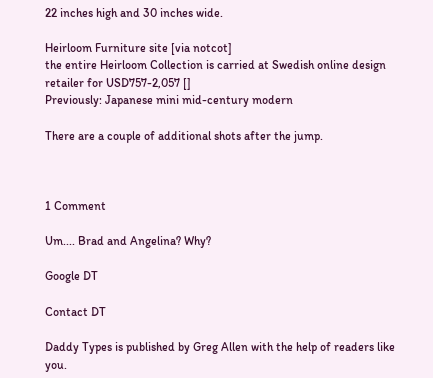22 inches high and 30 inches wide.

Heirloom Furniture site [via notcot]
the entire Heirloom Collection is carried at Swedish online design retailer for USD757-2,057 []
Previously: Japanese mini mid-century modern

There are a couple of additional shots after the jump.



1 Comment

Um.... Brad and Angelina? Why?

Google DT

Contact DT

Daddy Types is published by Greg Allen with the help of readers like you.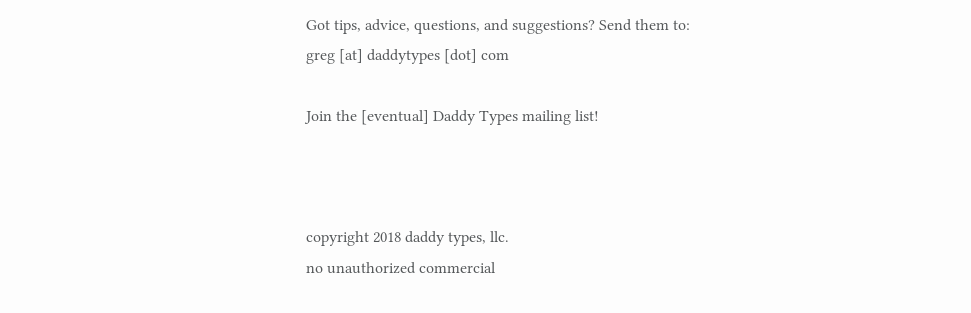Got tips, advice, questions, and suggestions? Send them to:
greg [at] daddytypes [dot] com

Join the [eventual] Daddy Types mailing list!



copyright 2018 daddy types, llc.
no unauthorized commercial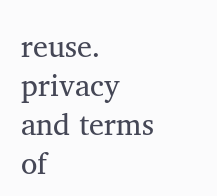reuse.
privacy and terms of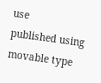use
published using movable type